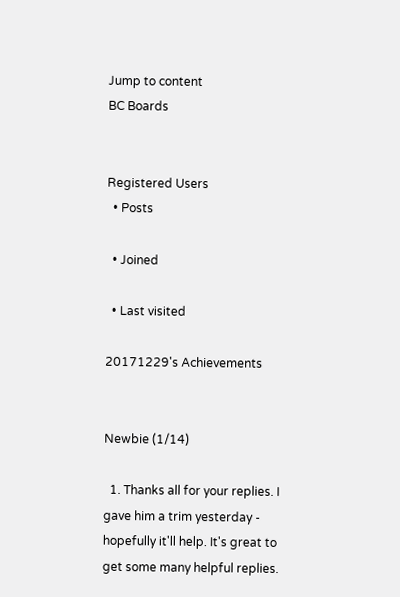Jump to content
BC Boards


Registered Users
  • Posts

  • Joined

  • Last visited

20171229's Achievements


Newbie (1/14)

  1. Thanks all for your replies. I gave him a trim yesterday - hopefully it'll help. It's great to get some many helpful replies.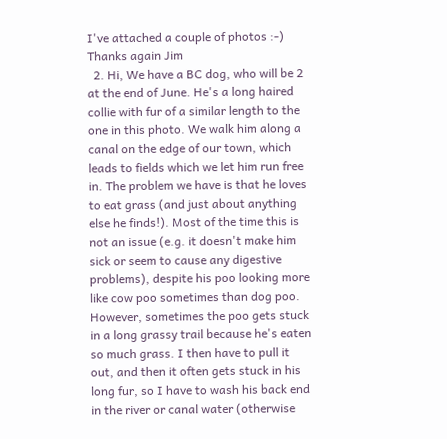I've attached a couple of photos :-) Thanks again Jim
  2. Hi, We have a BC dog, who will be 2 at the end of June. He's a long haired collie with fur of a similar length to the one in this photo. We walk him along a canal on the edge of our town, which leads to fields which we let him run free in. The problem we have is that he loves to eat grass (and just about anything else he finds!). Most of the time this is not an issue (e.g. it doesn't make him sick or seem to cause any digestive problems), despite his poo looking more like cow poo sometimes than dog poo. However, sometimes the poo gets stuck in a long grassy trail because he's eaten so much grass. I then have to pull it out, and then it often gets stuck in his long fur, so I have to wash his back end in the river or canal water (otherwise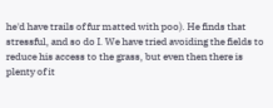he'd have trails of fur matted with poo). He finds that stressful, and so do I. We have tried avoiding the fields to reduce his access to the grass, but even then there is plenty of it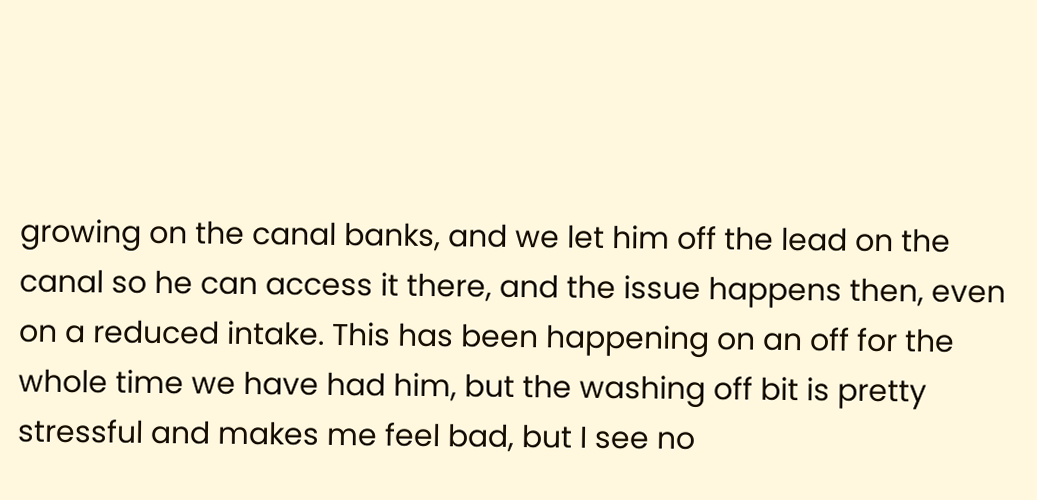growing on the canal banks, and we let him off the lead on the canal so he can access it there, and the issue happens then, even on a reduced intake. This has been happening on an off for the whole time we have had him, but the washing off bit is pretty stressful and makes me feel bad, but I see no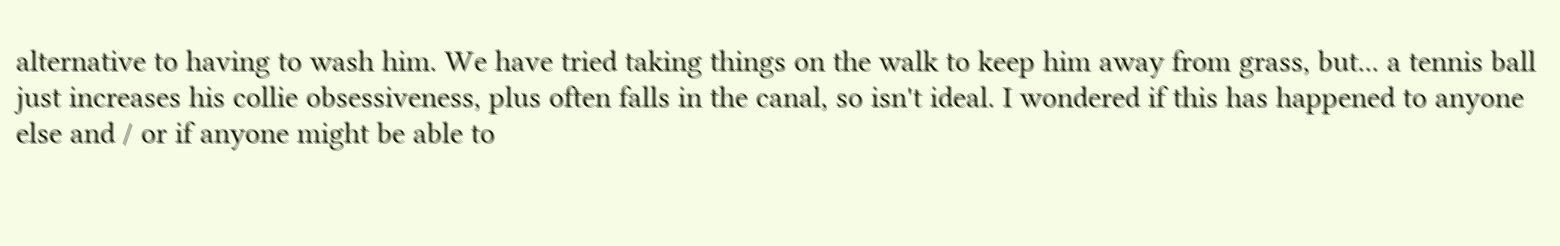alternative to having to wash him. We have tried taking things on the walk to keep him away from grass, but... a tennis ball just increases his collie obsessiveness, plus often falls in the canal, so isn't ideal. I wondered if this has happened to anyone else and / or if anyone might be able to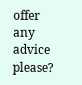offer any advice please?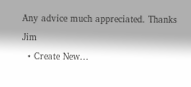Any advice much appreciated. Thanks Jim
  • Create New...